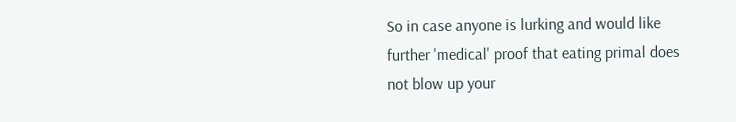So in case anyone is lurking and would like further 'medical' proof that eating primal does not blow up your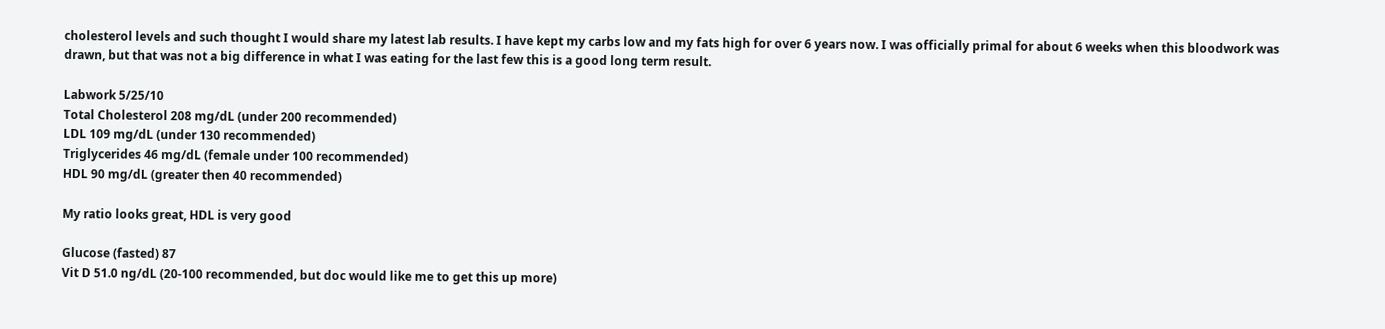cholesterol levels and such thought I would share my latest lab results. I have kept my carbs low and my fats high for over 6 years now. I was officially primal for about 6 weeks when this bloodwork was drawn, but that was not a big difference in what I was eating for the last few this is a good long term result.

Labwork 5/25/10
Total Cholesterol 208 mg/dL (under 200 recommended)
LDL 109 mg/dL (under 130 recommended)
Triglycerides 46 mg/dL (female under 100 recommended)
HDL 90 mg/dL (greater then 40 recommended)

My ratio looks great, HDL is very good

Glucose (fasted) 87
Vit D 51.0 ng/dL (20-100 recommended, but doc would like me to get this up more)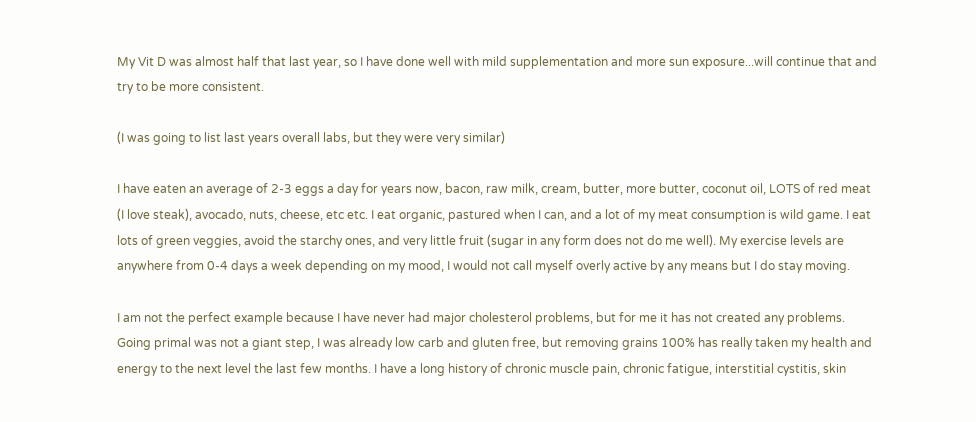My Vit D was almost half that last year, so I have done well with mild supplementation and more sun exposure...will continue that and try to be more consistent.

(I was going to list last years overall labs, but they were very similar)

I have eaten an average of 2-3 eggs a day for years now, bacon, raw milk, cream, butter, more butter, coconut oil, LOTS of red meat (I love steak), avocado, nuts, cheese, etc etc. I eat organic, pastured when I can, and a lot of my meat consumption is wild game. I eat lots of green veggies, avoid the starchy ones, and very little fruit (sugar in any form does not do me well). My exercise levels are anywhere from 0-4 days a week depending on my mood, I would not call myself overly active by any means but I do stay moving.

I am not the perfect example because I have never had major cholesterol problems, but for me it has not created any problems. Going primal was not a giant step, I was already low carb and gluten free, but removing grains 100% has really taken my health and energy to the next level the last few months. I have a long history of chronic muscle pain, chronic fatigue, interstitial cystitis, skin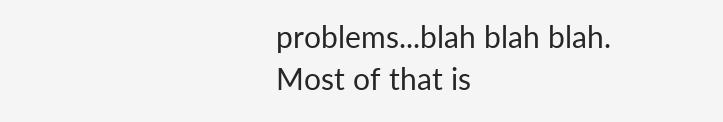problems...blah blah blah. Most of that is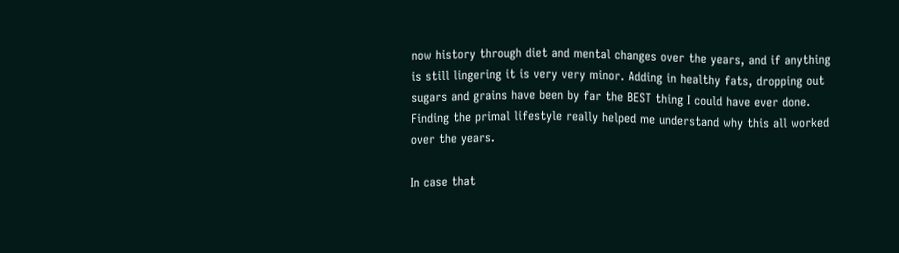now history through diet and mental changes over the years, and if anything is still lingering it is very very minor. Adding in healthy fats, dropping out sugars and grains have been by far the BEST thing I could have ever done. Finding the primal lifestyle really helped me understand why this all worked over the years.

In case that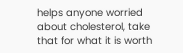helps anyone worried about cholesterol, take that for what it is worth